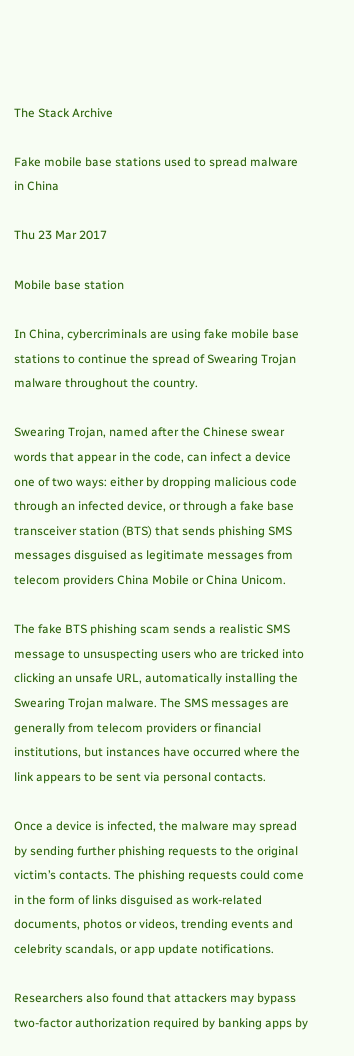The Stack Archive

Fake mobile base stations used to spread malware in China

Thu 23 Mar 2017

Mobile base station

In China, cybercriminals are using fake mobile base stations to continue the spread of Swearing Trojan malware throughout the country.

Swearing Trojan, named after the Chinese swear words that appear in the code, can infect a device one of two ways: either by dropping malicious code through an infected device, or through a fake base transceiver station (BTS) that sends phishing SMS messages disguised as legitimate messages from telecom providers China Mobile or China Unicom.

The fake BTS phishing scam sends a realistic SMS message to unsuspecting users who are tricked into clicking an unsafe URL, automatically installing the Swearing Trojan malware. The SMS messages are generally from telecom providers or financial institutions, but instances have occurred where the link appears to be sent via personal contacts.

Once a device is infected, the malware may spread by sending further phishing requests to the original victim’s contacts. The phishing requests could come in the form of links disguised as work-related documents, photos or videos, trending events and celebrity scandals, or app update notifications.

Researchers also found that attackers may bypass two-factor authorization required by banking apps by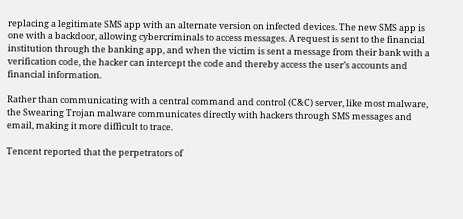replacing a legitimate SMS app with an alternate version on infected devices. The new SMS app is one with a backdoor, allowing cybercriminals to access messages. A request is sent to the financial institution through the banking app, and when the victim is sent a message from their bank with a verification code, the hacker can intercept the code and thereby access the user’s accounts and financial information.

Rather than communicating with a central command and control (C&C) server, like most malware, the Swearing Trojan malware communicates directly with hackers through SMS messages and email, making it more difficult to trace.

Tencent reported that the perpetrators of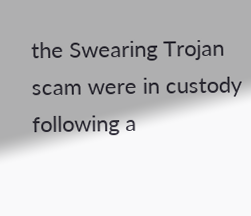the Swearing Trojan scam were in custody following a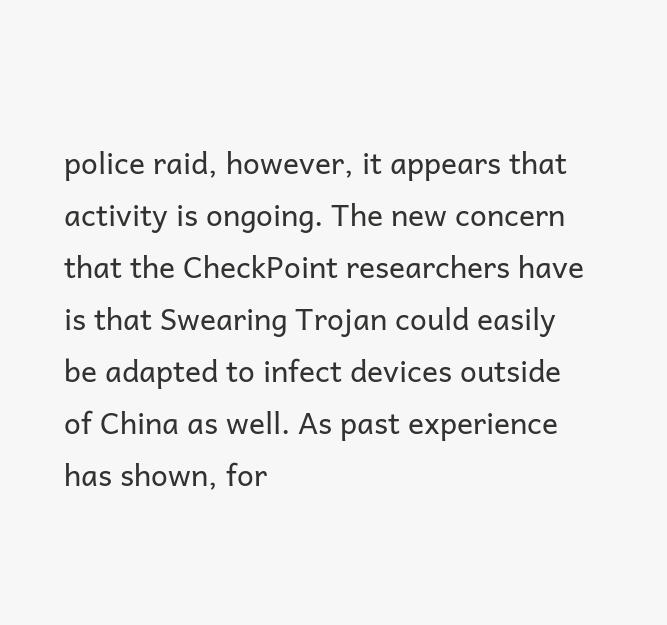police raid, however, it appears that activity is ongoing. The new concern that the CheckPoint researchers have is that Swearing Trojan could easily be adapted to infect devices outside of China as well. As past experience has shown, for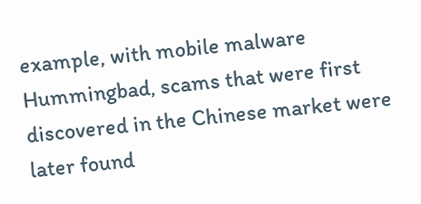example, with mobile malware Hummingbad, scams that were first discovered in the Chinese market were later found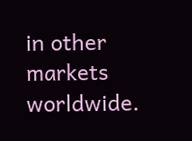in other markets worldwide.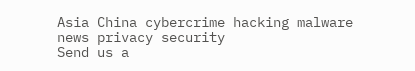Asia China cybercrime hacking malware news privacy security
Send us a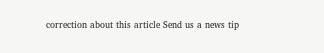correction about this article Send us a news tip